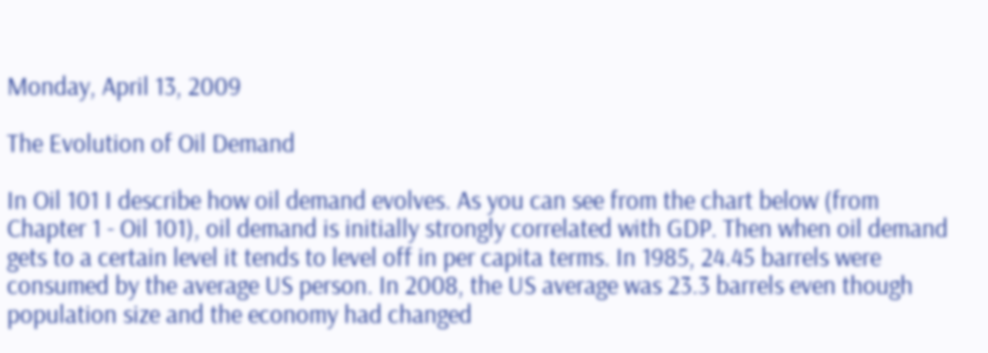Monday, April 13, 2009

The Evolution of Oil Demand

In Oil 101 I describe how oil demand evolves. As you can see from the chart below (from Chapter 1 - Oil 101), oil demand is initially strongly correlated with GDP. Then when oil demand gets to a certain level it tends to level off in per capita terms. In 1985, 24.45 barrels were consumed by the average US person. In 2008, the US average was 23.3 barrels even though population size and the economy had changed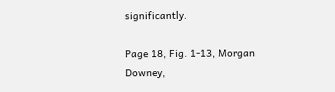significantly.

Page 18, Fig. 1-13, Morgan Downey,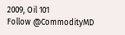2009, Oil 101
Follow @CommodityMD